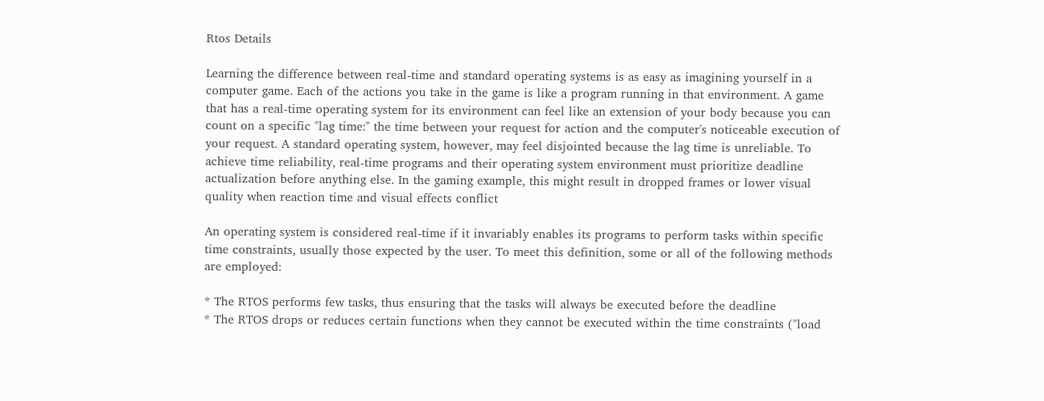Rtos Details

Learning the difference between real-time and standard operating systems is as easy as imagining yourself in a computer game. Each of the actions you take in the game is like a program running in that environment. A game that has a real-time operating system for its environment can feel like an extension of your body because you can count on a specific "lag time:" the time between your request for action and the computer's noticeable execution of your request. A standard operating system, however, may feel disjointed because the lag time is unreliable. To achieve time reliability, real-time programs and their operating system environment must prioritize deadline actualization before anything else. In the gaming example, this might result in dropped frames or lower visual quality when reaction time and visual effects conflict

An operating system is considered real-time if it invariably enables its programs to perform tasks within specific time constraints, usually those expected by the user. To meet this definition, some or all of the following methods are employed:

* The RTOS performs few tasks, thus ensuring that the tasks will always be executed before the deadline
* The RTOS drops or reduces certain functions when they cannot be executed within the time constraints ("load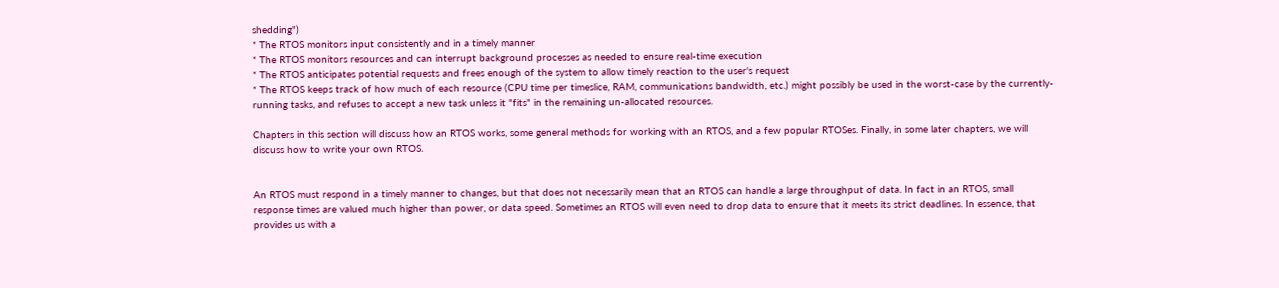shedding")
* The RTOS monitors input consistently and in a timely manner
* The RTOS monitors resources and can interrupt background processes as needed to ensure real-time execution
* The RTOS anticipates potential requests and frees enough of the system to allow timely reaction to the user's request
* The RTOS keeps track of how much of each resource (CPU time per timeslice, RAM, communications bandwidth, etc.) might possibly be used in the worst-case by the currently-running tasks, and refuses to accept a new task unless it "fits" in the remaining un-allocated resources.

Chapters in this section will discuss how an RTOS works, some general methods for working with an RTOS, and a few popular RTOSes. Finally, in some later chapters, we will discuss how to write your own RTOS.


An RTOS must respond in a timely manner to changes, but that does not necessarily mean that an RTOS can handle a large throughput of data. In fact in an RTOS, small response times are valued much higher than power, or data speed. Sometimes an RTOS will even need to drop data to ensure that it meets its strict deadlines. In essence, that provides us with a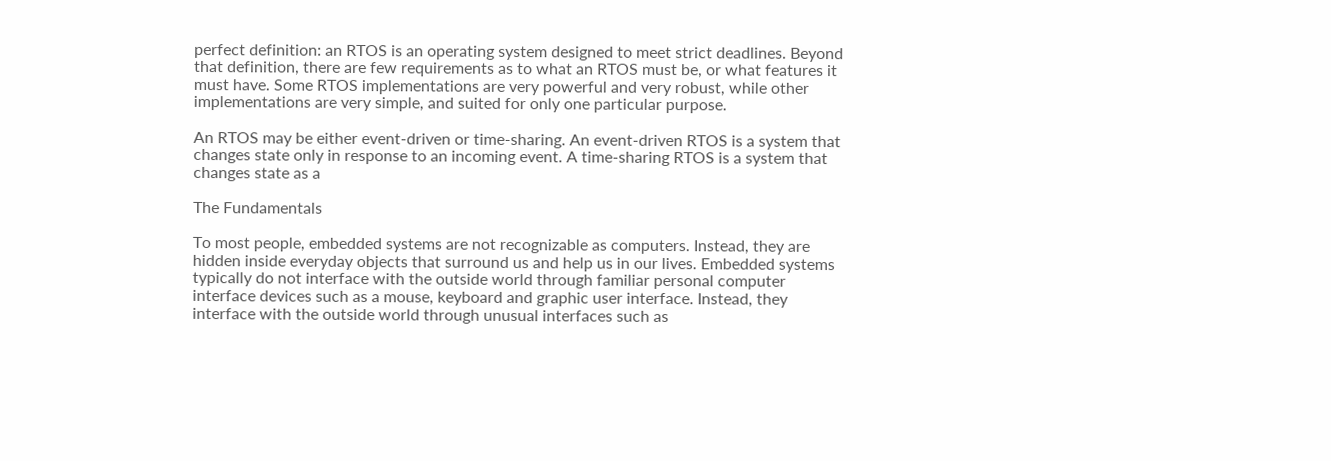perfect definition: an RTOS is an operating system designed to meet strict deadlines. Beyond that definition, there are few requirements as to what an RTOS must be, or what features it must have. Some RTOS implementations are very powerful and very robust, while other implementations are very simple, and suited for only one particular purpose.

An RTOS may be either event-driven or time-sharing. An event-driven RTOS is a system that changes state only in response to an incoming event. A time-sharing RTOS is a system that changes state as a

The Fundamentals

To most people, embedded systems are not recognizable as computers. Instead, they are hidden inside everyday objects that surround us and help us in our lives. Embedded systems typically do not interface with the outside world through familiar personal computer interface devices such as a mouse, keyboard and graphic user interface. Instead, they interface with the outside world through unusual interfaces such as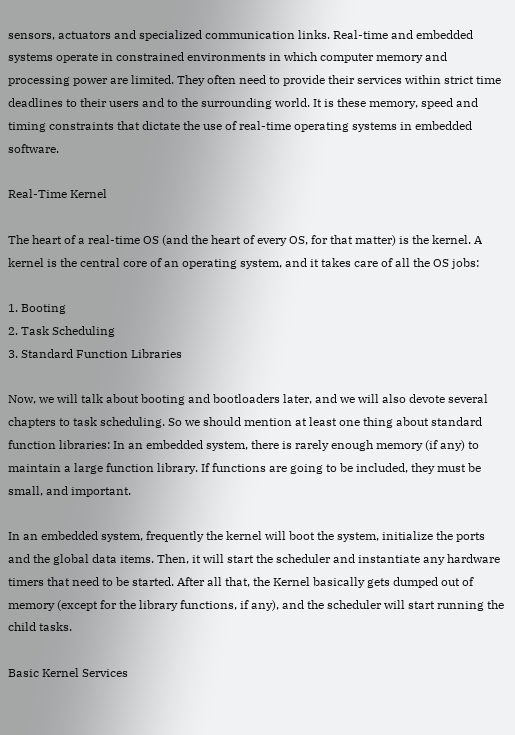sensors, actuators and specialized communication links. Real-time and embedded systems operate in constrained environments in which computer memory and processing power are limited. They often need to provide their services within strict time deadlines to their users and to the surrounding world. It is these memory, speed and timing constraints that dictate the use of real-time operating systems in embedded software.

Real-Time Kernel

The heart of a real-time OS (and the heart of every OS, for that matter) is the kernel. A kernel is the central core of an operating system, and it takes care of all the OS jobs:

1. Booting
2. Task Scheduling
3. Standard Function Libraries

Now, we will talk about booting and bootloaders later, and we will also devote several chapters to task scheduling. So we should mention at least one thing about standard function libraries: In an embedded system, there is rarely enough memory (if any) to maintain a large function library. If functions are going to be included, they must be small, and important.

In an embedded system, frequently the kernel will boot the system, initialize the ports and the global data items. Then, it will start the scheduler and instantiate any hardware timers that need to be started. After all that, the Kernel basically gets dumped out of memory (except for the library functions, if any), and the scheduler will start running the child tasks.

Basic Kernel Services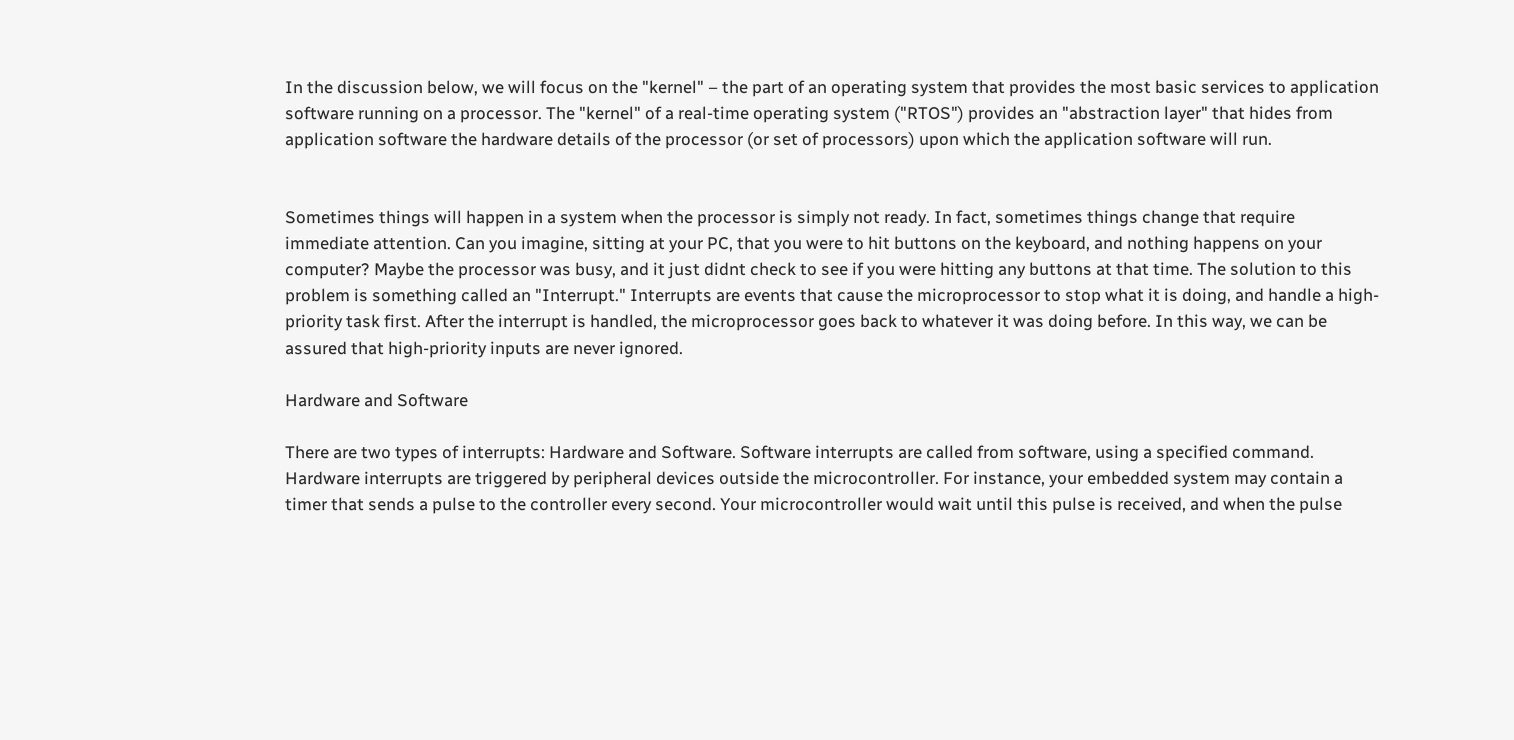In the discussion below, we will focus on the "kernel" – the part of an operating system that provides the most basic services to application software running on a processor. The "kernel" of a real-time operating system ("RTOS") provides an "abstraction layer" that hides from application software the hardware details of the processor (or set of processors) upon which the application software will run.


Sometimes things will happen in a system when the processor is simply not ready. In fact, sometimes things change that require immediate attention. Can you imagine, sitting at your PC, that you were to hit buttons on the keyboard, and nothing happens on your computer? Maybe the processor was busy, and it just didnt check to see if you were hitting any buttons at that time. The solution to this problem is something called an "Interrupt." Interrupts are events that cause the microprocessor to stop what it is doing, and handle a high-priority task first. After the interrupt is handled, the microprocessor goes back to whatever it was doing before. In this way, we can be assured that high-priority inputs are never ignored.

Hardware and Software

There are two types of interrupts: Hardware and Software. Software interrupts are called from software, using a specified command. Hardware interrupts are triggered by peripheral devices outside the microcontroller. For instance, your embedded system may contain a timer that sends a pulse to the controller every second. Your microcontroller would wait until this pulse is received, and when the pulse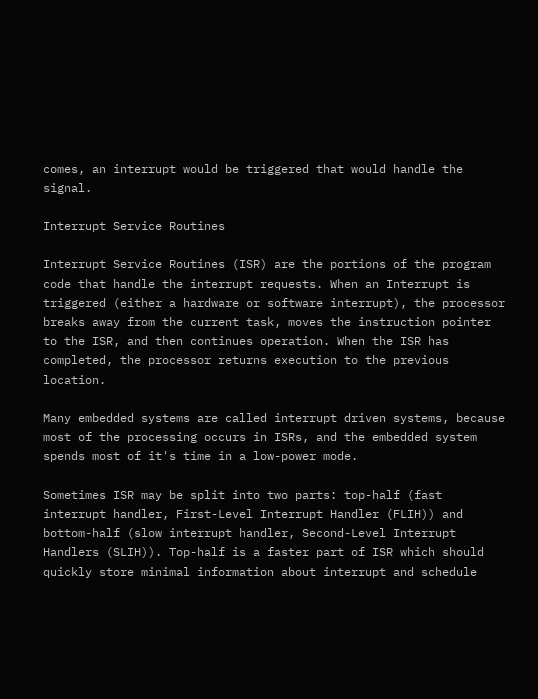comes, an interrupt would be triggered that would handle the signal.

Interrupt Service Routines

Interrupt Service Routines (ISR) are the portions of the program code that handle the interrupt requests. When an Interrupt is triggered (either a hardware or software interrupt), the processor breaks away from the current task, moves the instruction pointer to the ISR, and then continues operation. When the ISR has completed, the processor returns execution to the previous location.

Many embedded systems are called interrupt driven systems, because most of the processing occurs in ISRs, and the embedded system spends most of it's time in a low-power mode.

Sometimes ISR may be split into two parts: top-half (fast interrupt handler, First-Level Interrupt Handler (FLIH)) and bottom-half (slow interrupt handler, Second-Level Interrupt Handlers (SLIH)). Top-half is a faster part of ISR which should quickly store minimal information about interrupt and schedule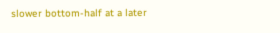slower bottom-half at a later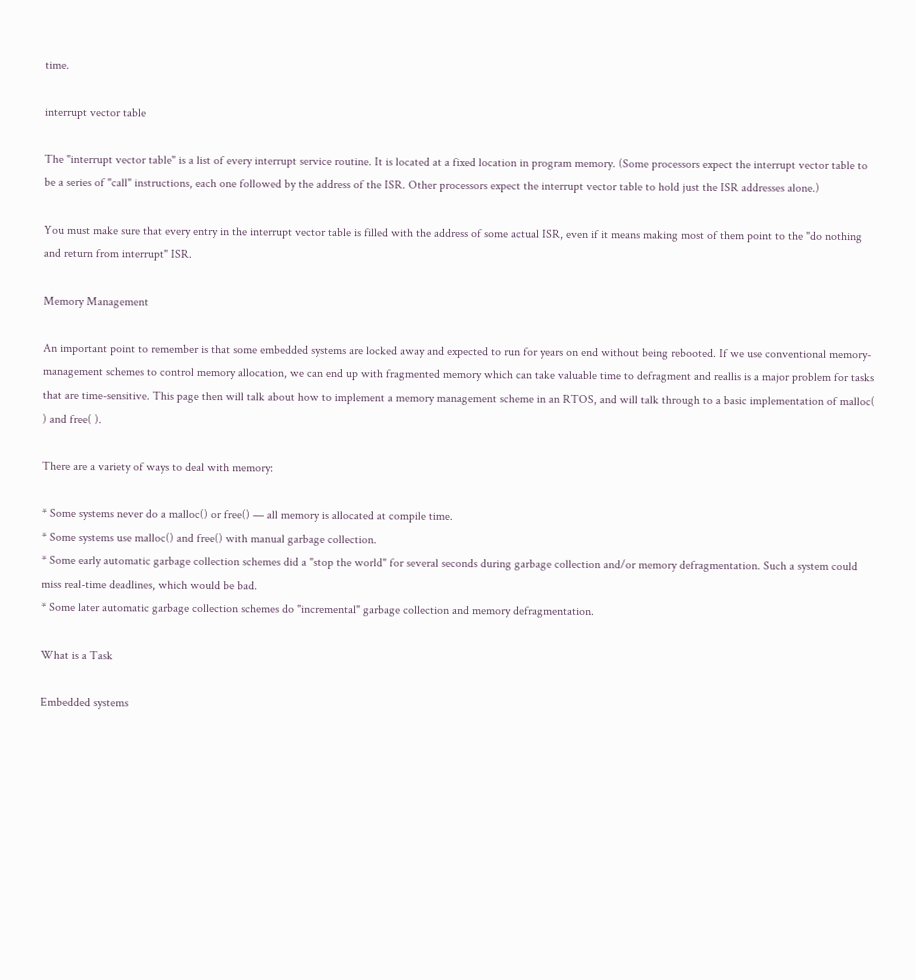time.

interrupt vector table

The "interrupt vector table" is a list of every interrupt service routine. It is located at a fixed location in program memory. (Some processors expect the interrupt vector table to be a series of "call" instructions, each one followed by the address of the ISR. Other processors expect the interrupt vector table to hold just the ISR addresses alone.)

You must make sure that every entry in the interrupt vector table is filled with the address of some actual ISR, even if it means making most of them point to the "do nothing and return from interrupt" ISR.

Memory Management

An important point to remember is that some embedded systems are locked away and expected to run for years on end without being rebooted. If we use conventional memory-management schemes to control memory allocation, we can end up with fragmented memory which can take valuable time to defragment and reallis is a major problem for tasks that are time-sensitive. This page then will talk about how to implement a memory management scheme in an RTOS, and will talk through to a basic implementation of malloc( ) and free( ).

There are a variety of ways to deal with memory:

* Some systems never do a malloc() or free() — all memory is allocated at compile time.
* Some systems use malloc() and free() with manual garbage collection.
* Some early automatic garbage collection schemes did a "stop the world" for several seconds during garbage collection and/or memory defragmentation. Such a system could miss real-time deadlines, which would be bad.
* Some later automatic garbage collection schemes do "incremental" garbage collection and memory defragmentation.

What is a Task

Embedded systems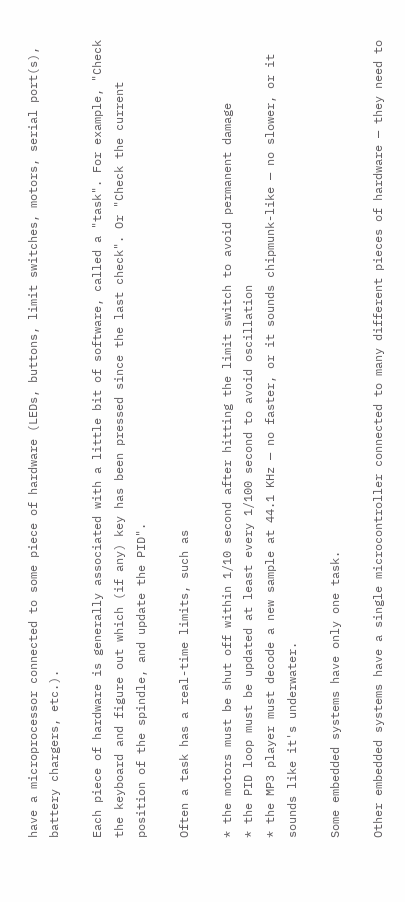have a microprocessor connected to some piece of hardware (LEDs, buttons, limit switches, motors, serial port(s), battery chargers, etc.).

Each piece of hardware is generally associated with a little bit of software, called a "task". For example, "Check the keyboard and figure out which (if any) key has been pressed since the last check". Or "Check the current position of the spindle, and update the PID".

Often a task has a real-time limits, such as

* the motors must be shut off within 1/10 second after hitting the limit switch to avoid permanent damage
* the PID loop must be updated at least every 1/100 second to avoid oscillation
* the MP3 player must decode a new sample at 44.1 KHz — no faster, or it sounds chipmunk-like — no slower, or it sounds like it's underwater.

Some embedded systems have only one task.

Other embedded systems have a single microcontroller connected to many different pieces of hardware — they need to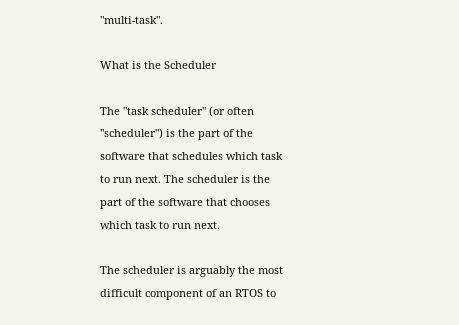"multi-task".

What is the Scheduler

The "task scheduler" (or often "scheduler") is the part of the software that schedules which task to run next. The scheduler is the part of the software that chooses which task to run next.

The scheduler is arguably the most difficult component of an RTOS to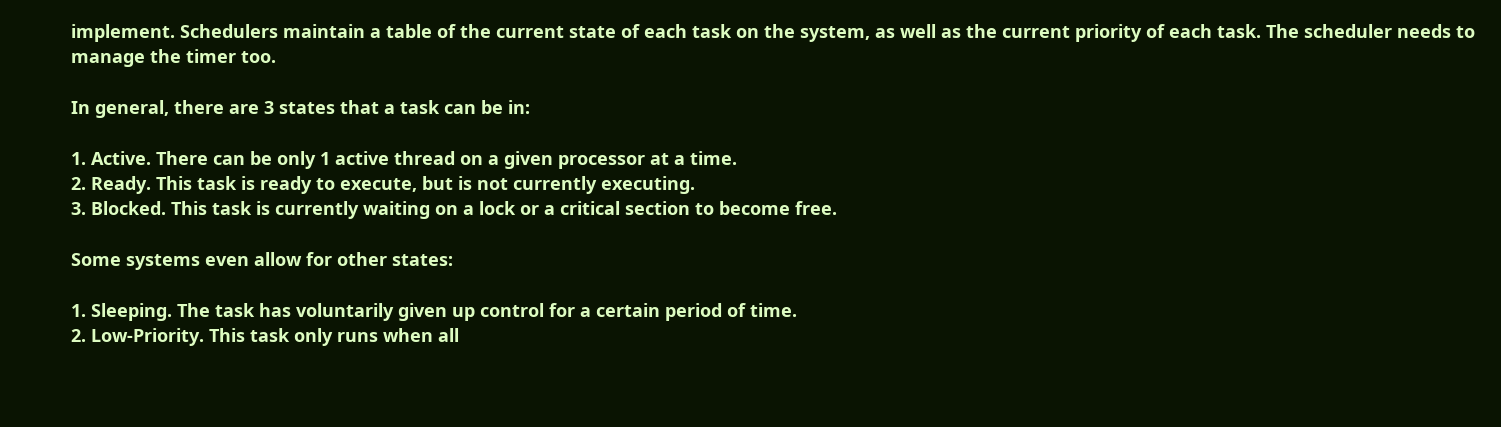implement. Schedulers maintain a table of the current state of each task on the system, as well as the current priority of each task. The scheduler needs to manage the timer too.

In general, there are 3 states that a task can be in:

1. Active. There can be only 1 active thread on a given processor at a time.
2. Ready. This task is ready to execute, but is not currently executing.
3. Blocked. This task is currently waiting on a lock or a critical section to become free.

Some systems even allow for other states:

1. Sleeping. The task has voluntarily given up control for a certain period of time.
2. Low-Priority. This task only runs when all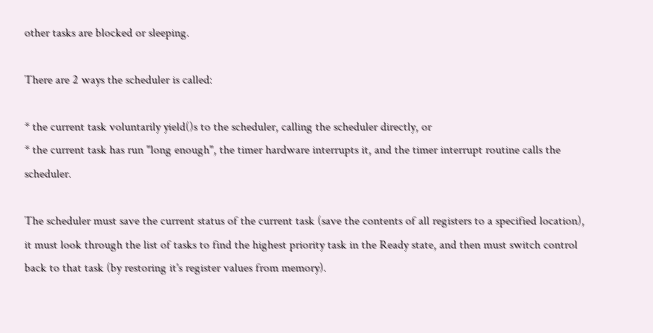other tasks are blocked or sleeping.

There are 2 ways the scheduler is called:

* the current task voluntarily yield()s to the scheduler, calling the scheduler directly, or
* the current task has run "long enough", the timer hardware interrupts it, and the timer interrupt routine calls the scheduler.

The scheduler must save the current status of the current task (save the contents of all registers to a specified location), it must look through the list of tasks to find the highest priority task in the Ready state, and then must switch control back to that task (by restoring it's register values from memory).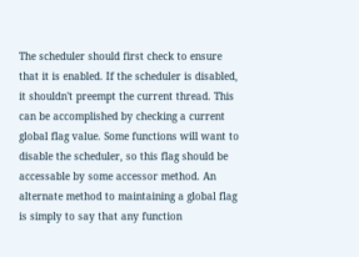The scheduler should first check to ensure that it is enabled. If the scheduler is disabled, it shouldn't preempt the current thread. This can be accomplished by checking a current global flag value. Some functions will want to disable the scheduler, so this flag should be accessable by some accessor method. An alternate method to maintaining a global flag is simply to say that any function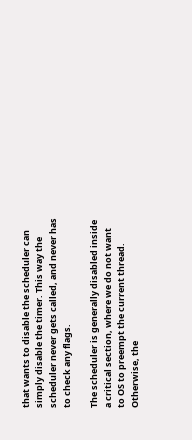that wants to disable the scheduler can simply disable the timer. This way the scheduler never gets called, and never has to check any flags.

The scheduler is generally disabled inside a critical section, where we do not want to OS to preempt the current thread. Otherwise, the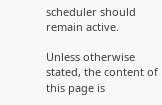scheduler should remain active.

Unless otherwise stated, the content of this page is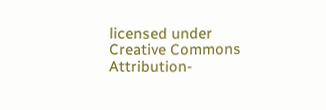licensed under Creative Commons Attribution-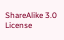ShareAlike 3.0 License